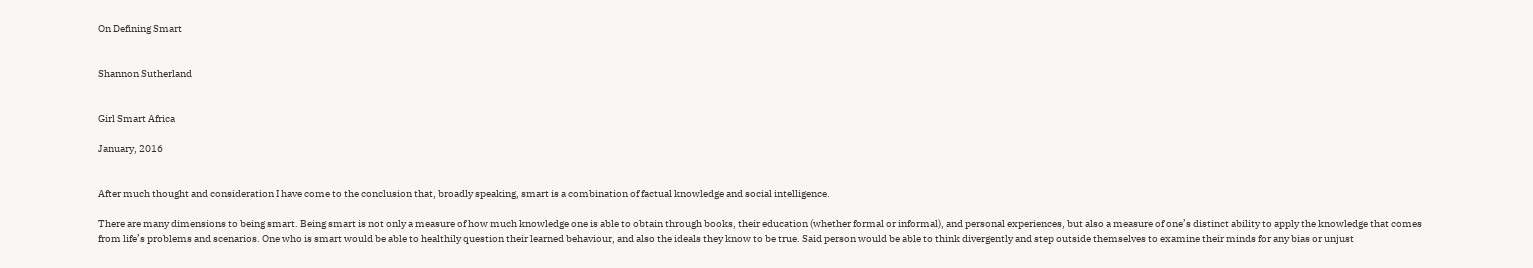On Defining Smart


Shannon Sutherland


Girl Smart Africa

January, 2016


After much thought and consideration I have come to the conclusion that, broadly speaking, smart is a combination of factual knowledge and social intelligence.

There are many dimensions to being smart. Being smart is not only a measure of how much knowledge one is able to obtain through books, their education (whether formal or informal), and personal experiences, but also a measure of one’s distinct ability to apply the knowledge that comes from life’s problems and scenarios. One who is smart would be able to healthily question their learned behaviour, and also the ideals they know to be true. Said person would be able to think divergently and step outside themselves to examine their minds for any bias or unjust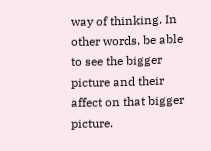way of thinking. In other words, be able to see the bigger picture and their affect on that bigger picture.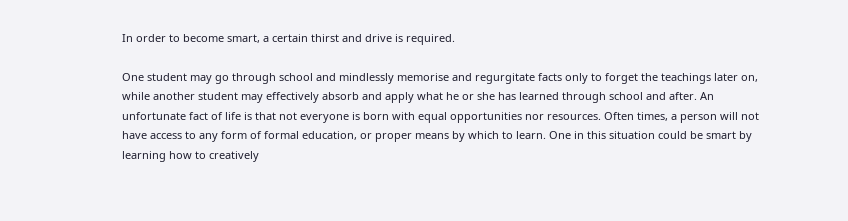In order to become smart, a certain thirst and drive is required.

One student may go through school and mindlessly memorise and regurgitate facts only to forget the teachings later on, while another student may effectively absorb and apply what he or she has learned through school and after. An unfortunate fact of life is that not everyone is born with equal opportunities nor resources. Often times, a person will not have access to any form of formal education, or proper means by which to learn. One in this situation could be smart by learning how to creatively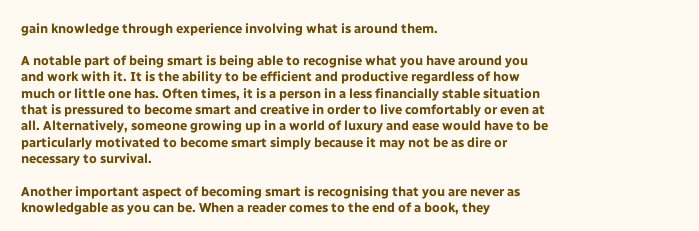gain knowledge through experience involving what is around them.

A notable part of being smart is being able to recognise what you have around you and work with it. It is the ability to be efficient and productive regardless of how much or little one has. Often times, it is a person in a less financially stable situation that is pressured to become smart and creative in order to live comfortably or even at all. Alternatively, someone growing up in a world of luxury and ease would have to be particularly motivated to become smart simply because it may not be as dire or necessary to survival.

Another important aspect of becoming smart is recognising that you are never as knowledgable as you can be. When a reader comes to the end of a book, they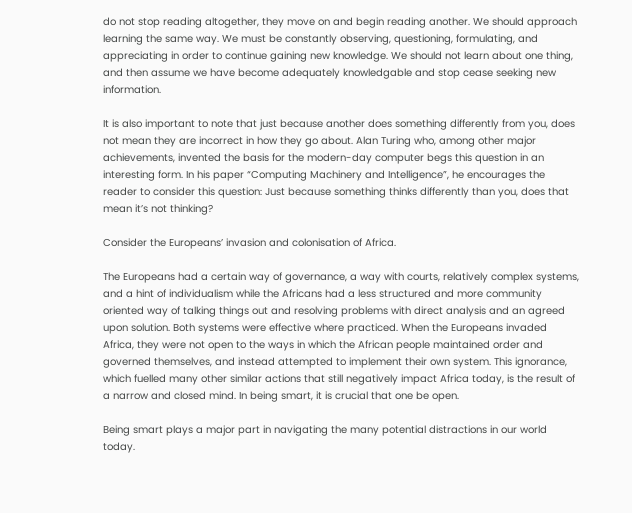do not stop reading altogether, they move on and begin reading another. We should approach learning the same way. We must be constantly observing, questioning, formulating, and appreciating in order to continue gaining new knowledge. We should not learn about one thing, and then assume we have become adequately knowledgable and stop cease seeking new information.

It is also important to note that just because another does something differently from you, does not mean they are incorrect in how they go about. Alan Turing who, among other major achievements, invented the basis for the modern-day computer begs this question in an interesting form. In his paper “Computing Machinery and Intelligence”, he encourages the reader to consider this question: Just because something thinks differently than you, does that mean it’s not thinking?

Consider the Europeans’ invasion and colonisation of Africa.

The Europeans had a certain way of governance, a way with courts, relatively complex systems, and a hint of individualism while the Africans had a less structured and more community oriented way of talking things out and resolving problems with direct analysis and an agreed upon solution. Both systems were effective where practiced. When the Europeans invaded Africa, they were not open to the ways in which the African people maintained order and governed themselves, and instead attempted to implement their own system. This ignorance, which fuelled many other similar actions that still negatively impact Africa today, is the result of a narrow and closed mind. In being smart, it is crucial that one be open.

Being smart plays a major part in navigating the many potential distractions in our world today.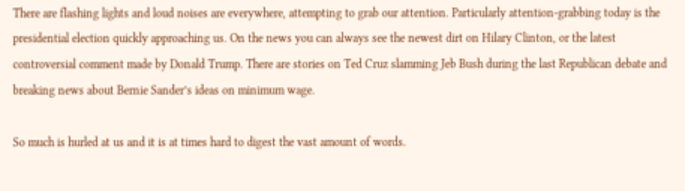There are flashing lights and loud noises are everywhere, attempting to grab our attention. Particularly attention-grabbing today is the presidential election quickly approaching us. On the news you can always see the newest dirt on Hilary Clinton, or the latest controversial comment made by Donald Trump. There are stories on Ted Cruz slamming Jeb Bush during the last Republican debate and breaking news about Bernie Sander’s ideas on minimum wage.

So much is hurled at us and it is at times hard to digest the vast amount of words.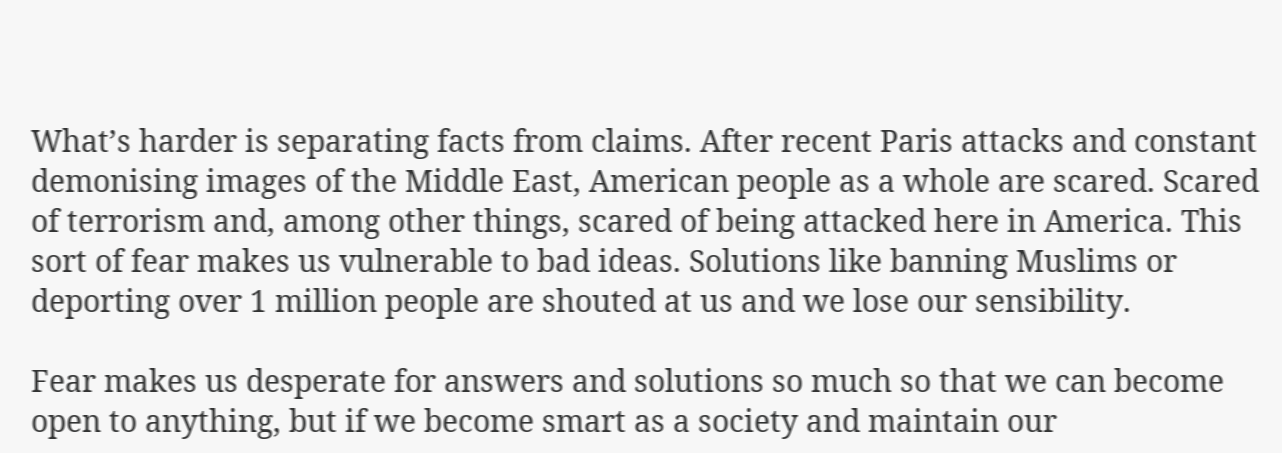What’s harder is separating facts from claims. After recent Paris attacks and constant demonising images of the Middle East, American people as a whole are scared. Scared of terrorism and, among other things, scared of being attacked here in America. This sort of fear makes us vulnerable to bad ideas. Solutions like banning Muslims or deporting over 1 million people are shouted at us and we lose our sensibility.

Fear makes us desperate for answers and solutions so much so that we can become open to anything, but if we become smart as a society and maintain our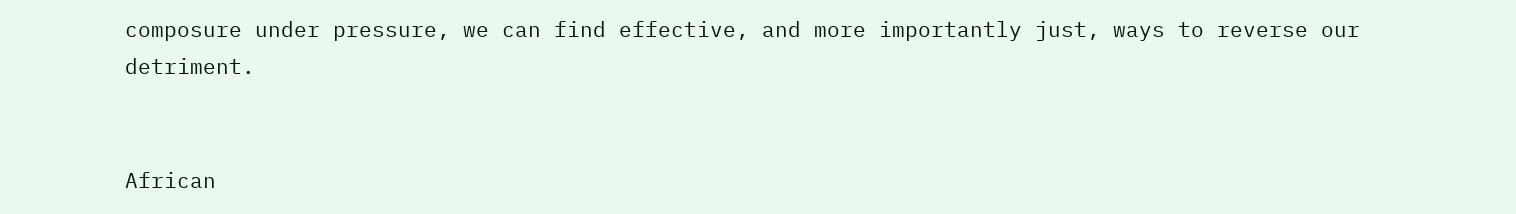composure under pressure, we can find effective, and more importantly just, ways to reverse our detriment.


African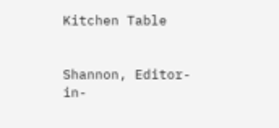Kitchen Table


Shannon, Editor-in-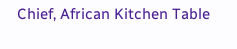Chief, African Kitchen Table